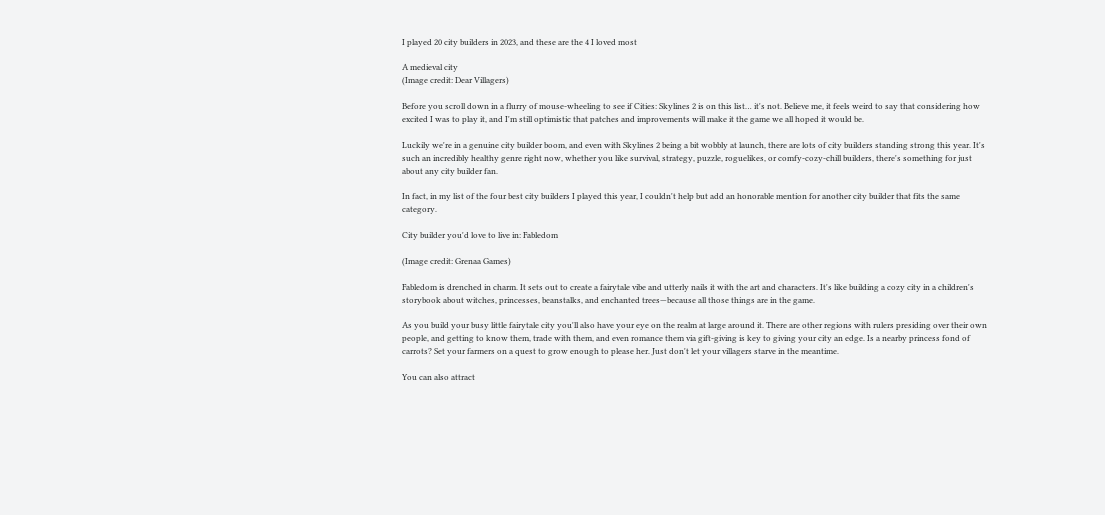I played 20 city builders in 2023, and these are the 4 I loved most

A medieval city
(Image credit: Dear Villagers)

Before you scroll down in a flurry of mouse-wheeling to see if Cities: Skylines 2 is on this list… it's not. Believe me, it feels weird to say that considering how excited I was to play it, and I'm still optimistic that patches and improvements will make it the game we all hoped it would be.

Luckily we're in a genuine city builder boom, and even with Skylines 2 being a bit wobbly at launch, there are lots of city builders standing strong this year. It's such an incredibly healthy genre right now, whether you like survival, strategy, puzzle, roguelikes, or comfy-cozy-chill builders, there's something for just about any city builder fan.

In fact, in my list of the four best city builders I played this year, I couldn't help but add an honorable mention for another city builder that fits the same category.

City builder you'd love to live in: Fabledom

(Image credit: Grenaa Games)

Fabledom is drenched in charm. It sets out to create a fairytale vibe and utterly nails it with the art and characters. It's like building a cozy city in a children's storybook about witches, princesses, beanstalks, and enchanted trees—because all those things are in the game.

As you build your busy little fairytale city you'll also have your eye on the realm at large around it. There are other regions with rulers presiding over their own people, and getting to know them, trade with them, and even romance them via gift-giving is key to giving your city an edge. Is a nearby princess fond of carrots? Set your farmers on a quest to grow enough to please her. Just don't let your villagers starve in the meantime.

You can also attract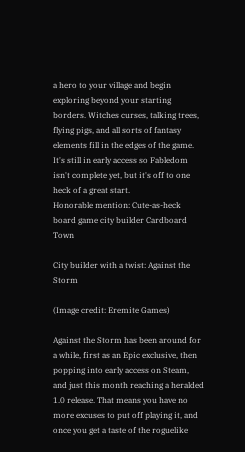a hero to your village and begin exploring beyond your starting borders. Witches curses, talking trees, flying pigs, and all sorts of fantasy elements fill in the edges of the game. It's still in early access so Fabledom isn't complete yet, but it's off to one heck of a great start.
Honorable mention: Cute-as-heck board game city builder Cardboard Town

City builder with a twist: Against the Storm

(Image credit: Eremite Games)

Against the Storm has been around for a while, first as an Epic exclusive, then popping into early access on Steam, and just this month reaching a heralded 1.0 release. That means you have no more excuses to put off playing it, and once you get a taste of the roguelike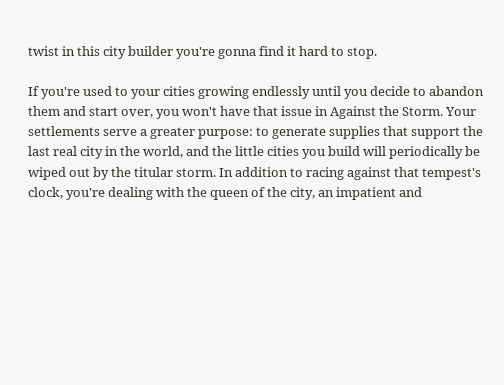twist in this city builder you're gonna find it hard to stop.

If you're used to your cities growing endlessly until you decide to abandon them and start over, you won't have that issue in Against the Storm. Your settlements serve a greater purpose: to generate supplies that support the last real city in the world, and the little cities you build will periodically be wiped out by the titular storm. In addition to racing against that tempest's clock, you're dealing with the queen of the city, an impatient and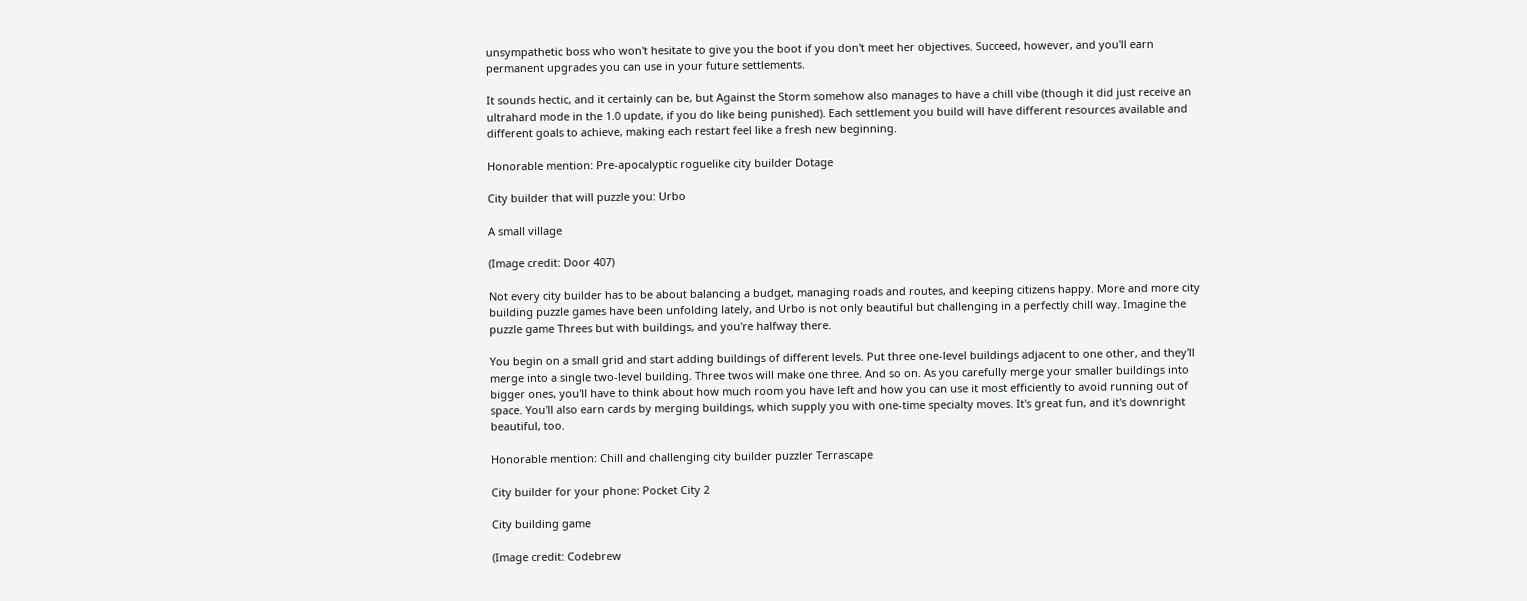unsympathetic boss who won't hesitate to give you the boot if you don't meet her objectives. Succeed, however, and you'll earn permanent upgrades you can use in your future settlements.

It sounds hectic, and it certainly can be, but Against the Storm somehow also manages to have a chill vibe (though it did just receive an ultrahard mode in the 1.0 update, if you do like being punished). Each settlement you build will have different resources available and different goals to achieve, making each restart feel like a fresh new beginning.

Honorable mention: Pre-apocalyptic roguelike city builder Dotage

City builder that will puzzle you: Urbo

A small village

(Image credit: Door 407)

Not every city builder has to be about balancing a budget, managing roads and routes, and keeping citizens happy. More and more city building puzzle games have been unfolding lately, and Urbo is not only beautiful but challenging in a perfectly chill way. Imagine the puzzle game Threes but with buildings, and you're halfway there.

You begin on a small grid and start adding buildings of different levels. Put three one-level buildings adjacent to one other, and they'll merge into a single two-level building. Three twos will make one three. And so on. As you carefully merge your smaller buildings into bigger ones, you'll have to think about how much room you have left and how you can use it most efficiently to avoid running out of space. You'll also earn cards by merging buildings, which supply you with one-time specialty moves. It's great fun, and it's downright beautiful, too.

Honorable mention: Chill and challenging city builder puzzler Terrascape

City builder for your phone: Pocket City 2

City building game

(Image credit: Codebrew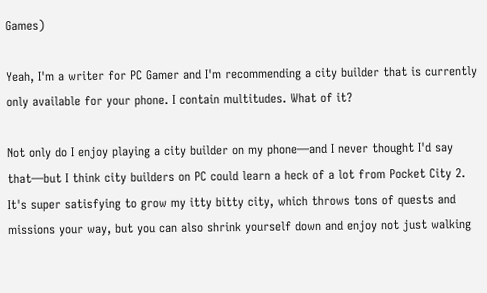Games)

Yeah, I'm a writer for PC Gamer and I'm recommending a city builder that is currently only available for your phone. I contain multitudes. What of it?

Not only do I enjoy playing a city builder on my phone—and I never thought I'd say that—but I think city builders on PC could learn a heck of a lot from Pocket City 2. It's super satisfying to grow my itty bitty city, which throws tons of quests and missions your way, but you can also shrink yourself down and enjoy not just walking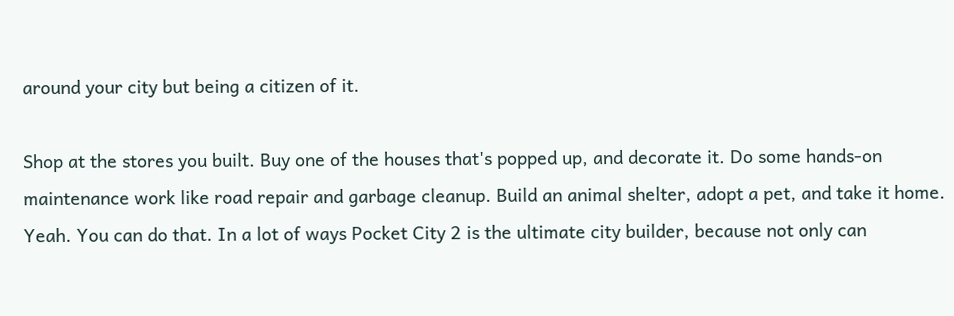around your city but being a citizen of it.

Shop at the stores you built. Buy one of the houses that's popped up, and decorate it. Do some hands-on maintenance work like road repair and garbage cleanup. Build an animal shelter, adopt a pet, and take it home. Yeah. You can do that. In a lot of ways Pocket City 2 is the ultimate city builder, because not only can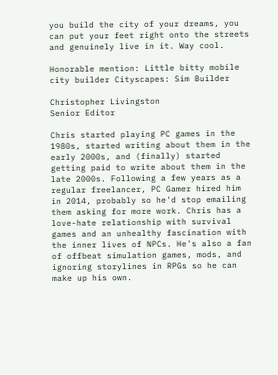you build the city of your dreams, you can put your feet right onto the streets and genuinely live in it. Way cool.

Honorable mention: Little bitty mobile city builder Cityscapes: Sim Builder

Christopher Livingston
Senior Editor

Chris started playing PC games in the 1980s, started writing about them in the early 2000s, and (finally) started getting paid to write about them in the late 2000s. Following a few years as a regular freelancer, PC Gamer hired him in 2014, probably so he'd stop emailing them asking for more work. Chris has a love-hate relationship with survival games and an unhealthy fascination with the inner lives of NPCs. He's also a fan of offbeat simulation games, mods, and ignoring storylines in RPGs so he can make up his own.